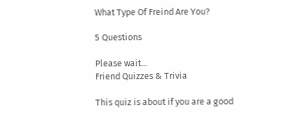What Type Of Freind Are You?

5 Questions

Please wait...
Friend Quizzes & Trivia

This quiz is about if you are a good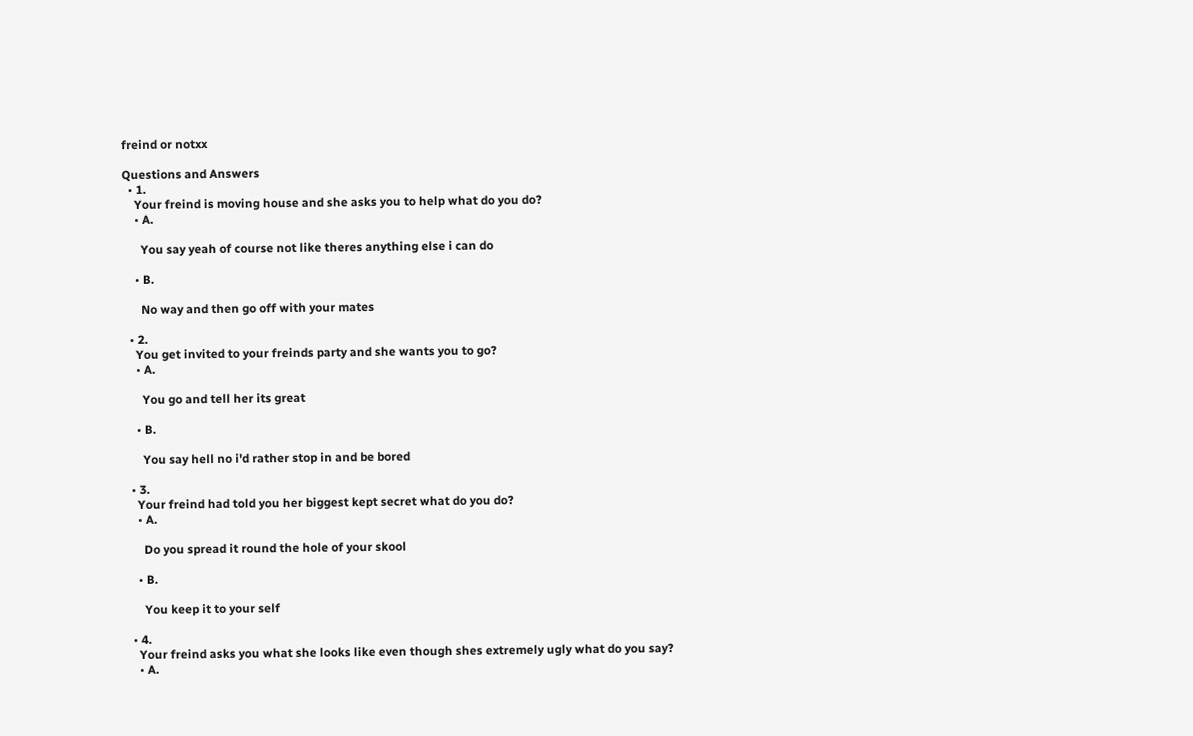freind or notxx

Questions and Answers
  • 1.
    Your freind is moving house and she asks you to help what do you do?
    • A.

      You say yeah of course not like theres anything else i can do

    • B.

      No way and then go off with your mates

  • 2.
    You get invited to your freinds party and she wants you to go?
    • A.

      You go and tell her its great

    • B.

      You say hell no i'd rather stop in and be bored

  • 3.
    Your freind had told you her biggest kept secret what do you do?
    • A.

      Do you spread it round the hole of your skool

    • B.

      You keep it to your self

  • 4.
    Your freind asks you what she looks like even though shes extremely ugly what do you say?
    • A.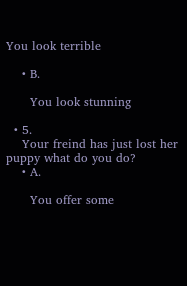You look terrible

    • B.

      You look stunning

  • 5.
    Your freind has just lost her puppy what do you do?
    • A.

      You offer some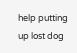help putting up lost dog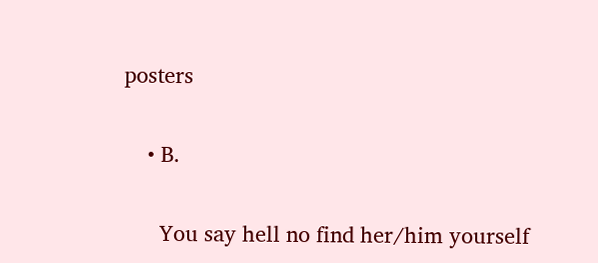posters

    • B.

      You say hell no find her/him yourself